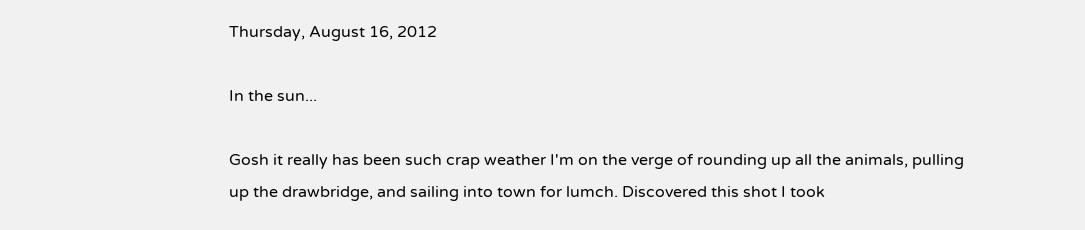Thursday, August 16, 2012

In the sun...

Gosh it really has been such crap weather I'm on the verge of rounding up all the animals, pulling up the drawbridge, and sailing into town for lumch. Discovered this shot I took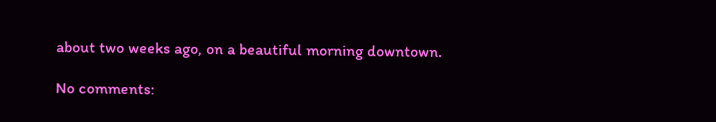about two weeks ago, on a beautiful morning downtown.

No comments: